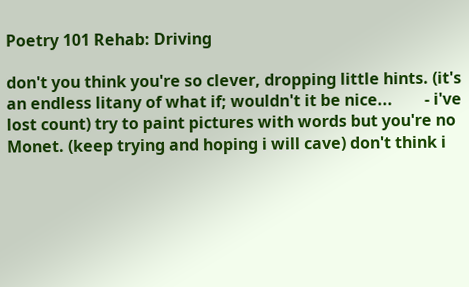Poetry 101 Rehab: Driving

don't you think you're so clever, dropping little hints. (it's an endless litany of what if; wouldn't it be nice...        - i've lost count) try to paint pictures with words but you're no Monet. (keep trying and hoping i will cave) don't think i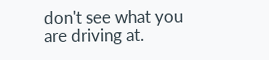don't see what you are driving at.